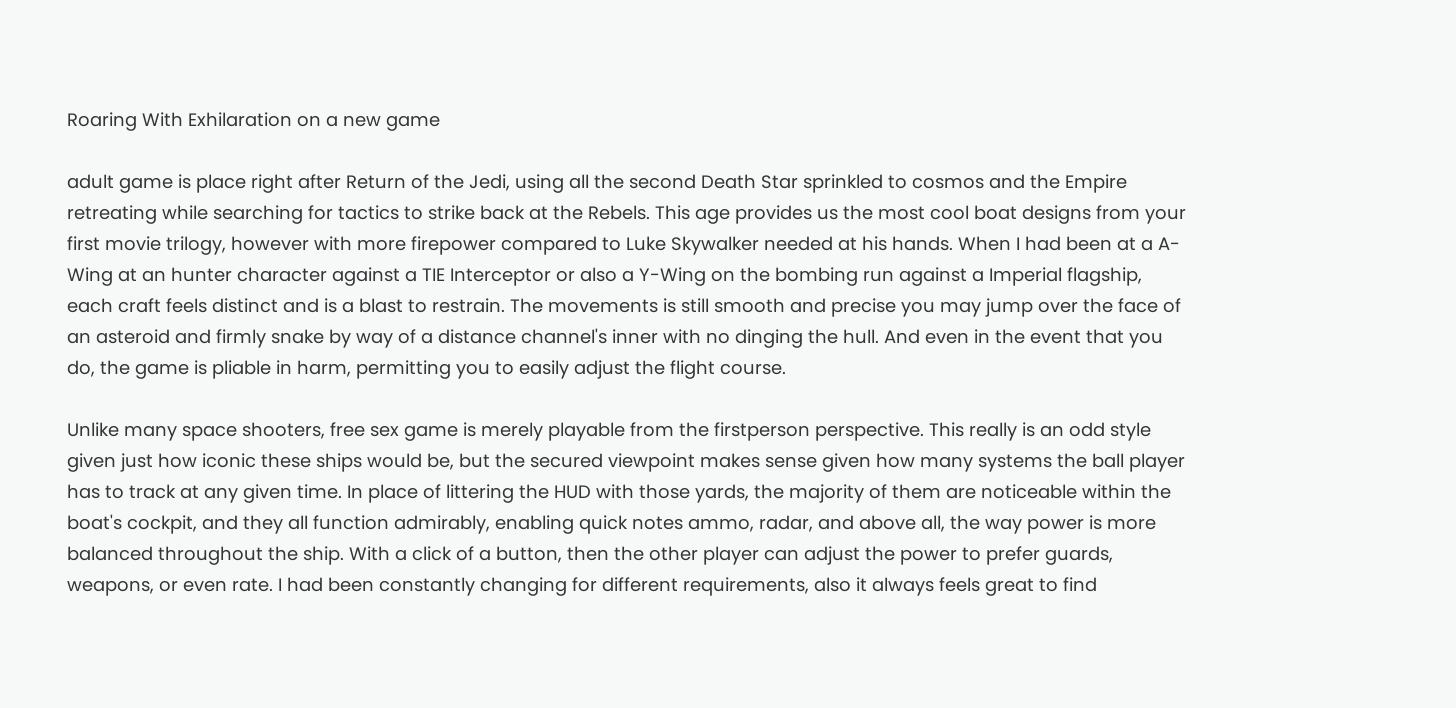Roaring With Exhilaration on a new game

adult game is place right after Return of the Jedi, using all the second Death Star sprinkled to cosmos and the Empire retreating while searching for tactics to strike back at the Rebels. This age provides us the most cool boat designs from your first movie trilogy, however with more firepower compared to Luke Skywalker needed at his hands. When I had been at a A-Wing at an hunter character against a TIE Interceptor or also a Y-Wing on the bombing run against a Imperial flagship, each craft feels distinct and is a blast to restrain. The movements is still smooth and precise you may jump over the face of an asteroid and firmly snake by way of a distance channel's inner with no dinging the hull. And even in the event that you do, the game is pliable in harm, permitting you to easily adjust the flight course.

Unlike many space shooters, free sex game is merely playable from the firstperson perspective. This really is an odd style given just how iconic these ships would be, but the secured viewpoint makes sense given how many systems the ball player has to track at any given time. In place of littering the HUD with those yards, the majority of them are noticeable within the boat's cockpit, and they all function admirably, enabling quick notes ammo, radar, and above all, the way power is more balanced throughout the ship. With a click of a button, then the other player can adjust the power to prefer guards, weapons, or even rate. I had been constantly changing for different requirements, also it always feels great to find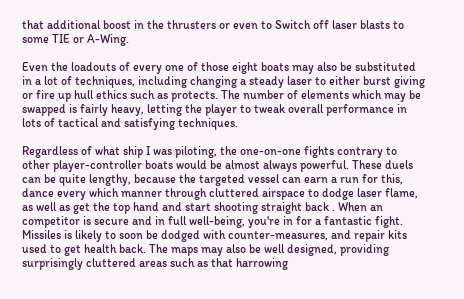that additional boost in the thrusters or even to Switch off laser blasts to some TIE or A-Wing.

Even the loadouts of every one of those eight boats may also be substituted in a lot of techniques, including changing a steady laser to either burst giving or fire up hull ethics such as protects. The number of elements which may be swapped is fairly heavy, letting the player to tweak overall performance in lots of tactical and satisfying techniques.

Regardless of what ship I was piloting, the one-on-one fights contrary to other player-controller boats would be almost always powerful. These duels can be quite lengthy, because the targeted vessel can earn a run for this, dance every which manner through cluttered airspace to dodge laser flame, as well as get the top hand and start shooting straight back . When an competitor is secure and in full well-being, you're in for a fantastic fight. Missiles is likely to soon be dodged with counter-measures, and repair kits used to get health back. The maps may also be well designed, providing surprisingly cluttered areas such as that harrowing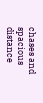chases and spacious distance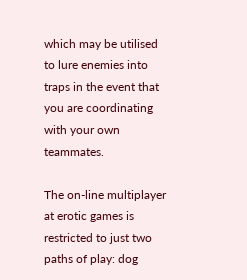which may be utilised to lure enemies into traps in the event that you are coordinating with your own teammates.

The on-line multiplayer at erotic games is restricted to just two paths of play: dog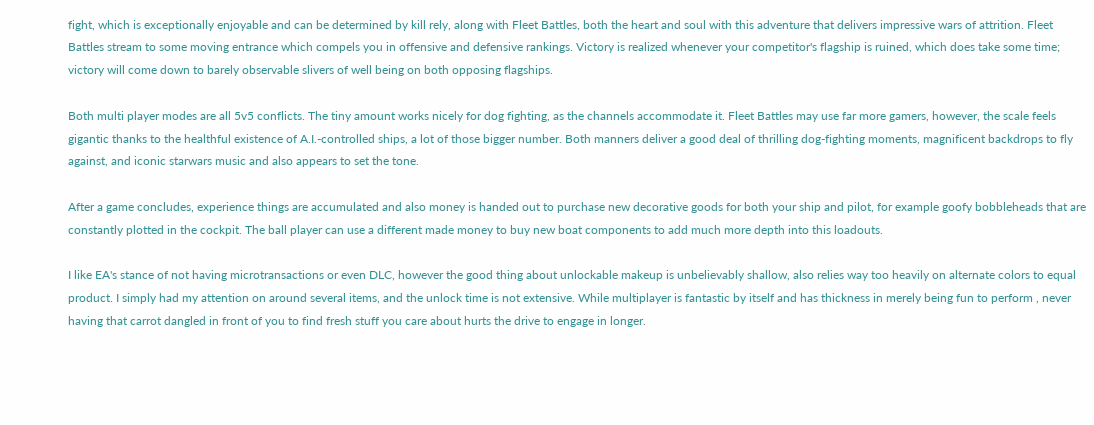fight, which is exceptionally enjoyable and can be determined by kill rely, along with Fleet Battles, both the heart and soul with this adventure that delivers impressive wars of attrition. Fleet Battles stream to some moving entrance which compels you in offensive and defensive rankings. Victory is realized whenever your competitor's flagship is ruined, which does take some time; victory will come down to barely observable slivers of well being on both opposing flagships.

Both multi player modes are all 5v5 conflicts. The tiny amount works nicely for dog fighting, as the channels accommodate it. Fleet Battles may use far more gamers, however, the scale feels gigantic thanks to the healthful existence of A.I.-controlled ships, a lot of those bigger number. Both manners deliver a good deal of thrilling dog-fighting moments, magnificent backdrops to fly against, and iconic starwars music and also appears to set the tone.

After a game concludes, experience things are accumulated and also money is handed out to purchase new decorative goods for both your ship and pilot, for example goofy bobbleheads that are constantly plotted in the cockpit. The ball player can use a different made money to buy new boat components to add much more depth into this loadouts.

I like EA's stance of not having microtransactions or even DLC, however the good thing about unlockable makeup is unbelievably shallow, also relies way too heavily on alternate colors to equal product. I simply had my attention on around several items, and the unlock time is not extensive. While multiplayer is fantastic by itself and has thickness in merely being fun to perform , never having that carrot dangled in front of you to find fresh stuff you care about hurts the drive to engage in longer.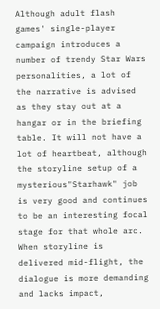Although adult flash games' single-player campaign introduces a number of trendy Star Wars personalities, a lot of the narrative is advised as they stay out at a hangar or in the briefing table. It will not have a lot of heartbeat, although the storyline setup of a mysterious"Starhawk" job is very good and continues to be an interesting focal stage for that whole arc. When storyline is delivered mid-flight, the dialogue is more demanding and lacks impact,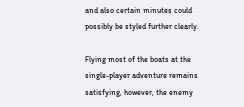and also certain minutes could possibly be styled further clearly.

Flying most of the boats at the single-player adventure remains satisfying, however, the enemy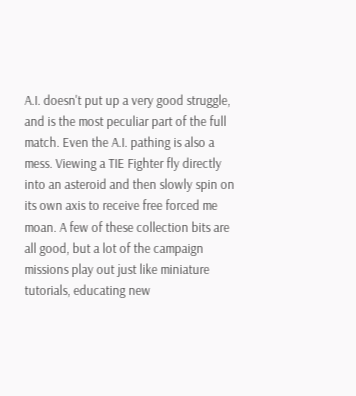A.I. doesn't put up a very good struggle, and is the most peculiar part of the full match. Even the A.I. pathing is also a mess. Viewing a TIE Fighter fly directly into an asteroid and then slowly spin on its own axis to receive free forced me moan. A few of these collection bits are all good, but a lot of the campaign missions play out just like miniature tutorials, educating new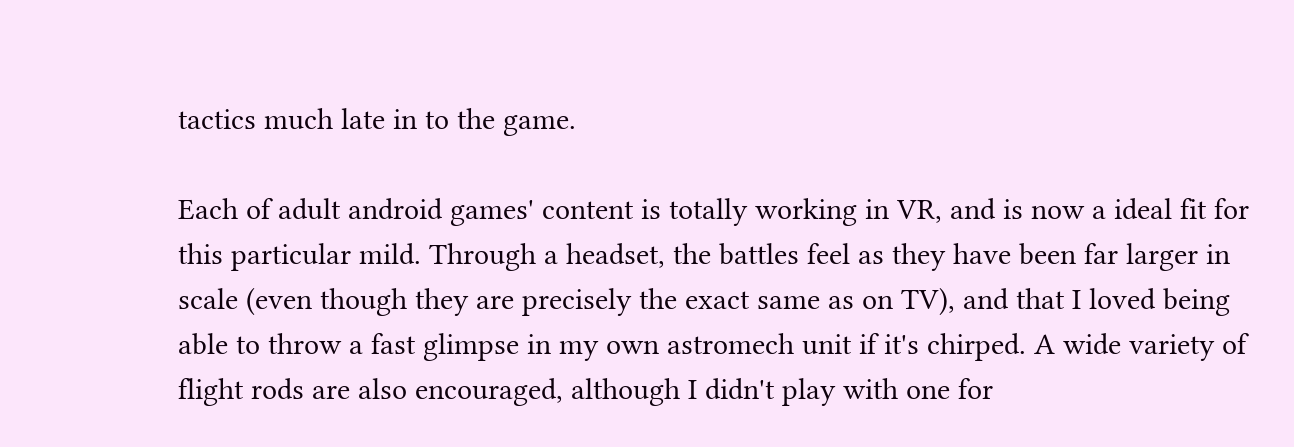tactics much late in to the game.

Each of adult android games' content is totally working in VR, and is now a ideal fit for this particular mild. Through a headset, the battles feel as they have been far larger in scale (even though they are precisely the exact same as on TV), and that I loved being able to throw a fast glimpse in my own astromech unit if it's chirped. A wide variety of flight rods are also encouraged, although I didn't play with one for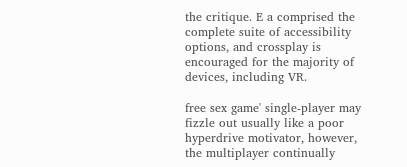the critique. E a comprised the complete suite of accessibility options, and crossplay is encouraged for the majority of devices, including VR.

free sex game' single-player may fizzle out usually like a poor hyperdrive motivator, however, the multiplayer continually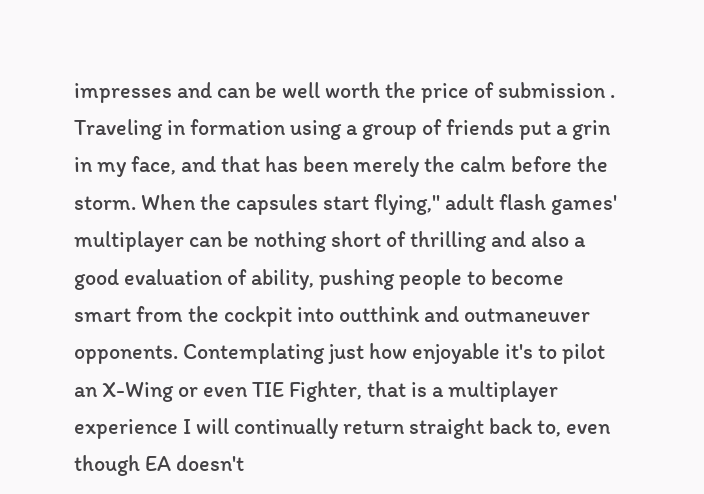impresses and can be well worth the price of submission . Traveling in formation using a group of friends put a grin in my face, and that has been merely the calm before the storm. When the capsules start flying,'' adult flash games' multiplayer can be nothing short of thrilling and also a good evaluation of ability, pushing people to become smart from the cockpit into outthink and outmaneuver opponents. Contemplating just how enjoyable it's to pilot an X-Wing or even TIE Fighter, that is a multiplayer experience I will continually return straight back to, even though EA doesn't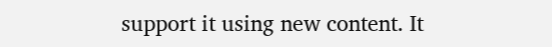support it using new content. It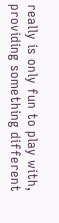really is only fun to play with, providing something different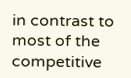in contrast to most of the competitive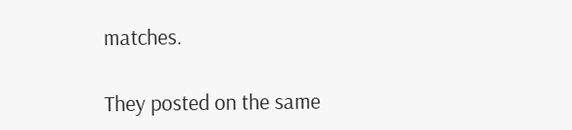matches.

They posted on the same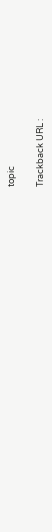topic

Trackback URL :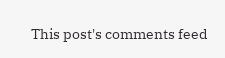This post's comments feed